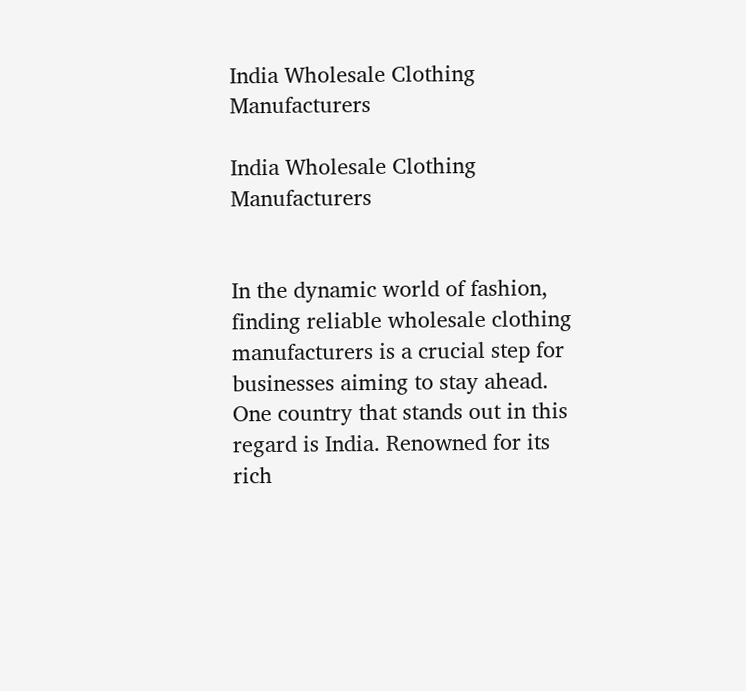India Wholesale Clothing Manufacturers

India Wholesale Clothing Manufacturers


In the dynamic world of fashion, finding reliable wholesale clothing manufacturers is a crucial step for businesses aiming to stay ahead. One country that stands out in this regard is India. Renowned for its rich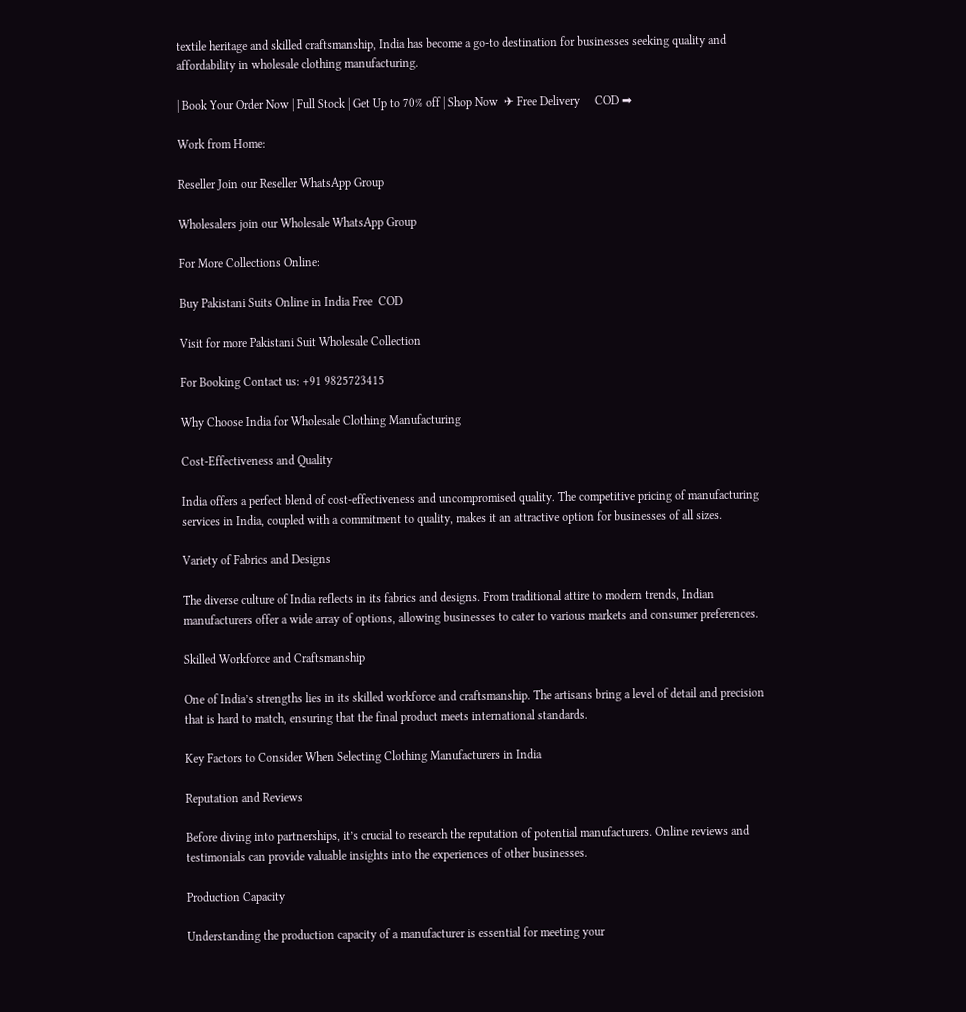textile heritage and skilled craftsmanship, India has become a go-to destination for businesses seeking quality and affordability in wholesale clothing manufacturing.

| Book Your Order Now | Full Stock | Get Up to 70% off | Shop Now  ✈ Free Delivery     COD ➡

Work from Home:

Reseller Join our Reseller WhatsApp Group

Wholesalers join our Wholesale WhatsApp Group

For More Collections Online:

Buy Pakistani Suits Online in India Free  COD

Visit for more Pakistani Suit Wholesale Collection

For Booking Contact us: +91 9825723415

Why Choose India for Wholesale Clothing Manufacturing

Cost-Effectiveness and Quality

India offers a perfect blend of cost-effectiveness and uncompromised quality. The competitive pricing of manufacturing services in India, coupled with a commitment to quality, makes it an attractive option for businesses of all sizes.

Variety of Fabrics and Designs

The diverse culture of India reflects in its fabrics and designs. From traditional attire to modern trends, Indian manufacturers offer a wide array of options, allowing businesses to cater to various markets and consumer preferences.

Skilled Workforce and Craftsmanship

One of India’s strengths lies in its skilled workforce and craftsmanship. The artisans bring a level of detail and precision that is hard to match, ensuring that the final product meets international standards.

Key Factors to Consider When Selecting Clothing Manufacturers in India

Reputation and Reviews

Before diving into partnerships, it’s crucial to research the reputation of potential manufacturers. Online reviews and testimonials can provide valuable insights into the experiences of other businesses.

Production Capacity

Understanding the production capacity of a manufacturer is essential for meeting your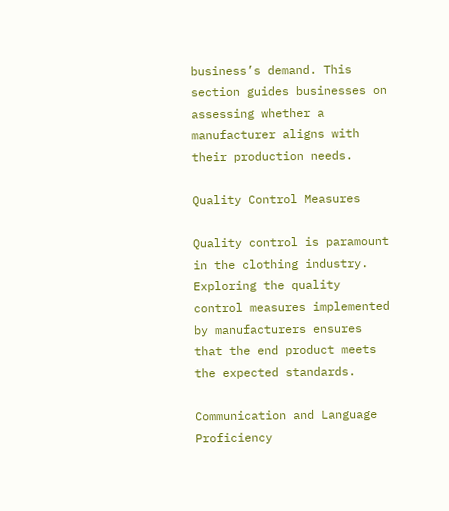business’s demand. This section guides businesses on assessing whether a manufacturer aligns with their production needs.

Quality Control Measures

Quality control is paramount in the clothing industry. Exploring the quality control measures implemented by manufacturers ensures that the end product meets the expected standards.

Communication and Language Proficiency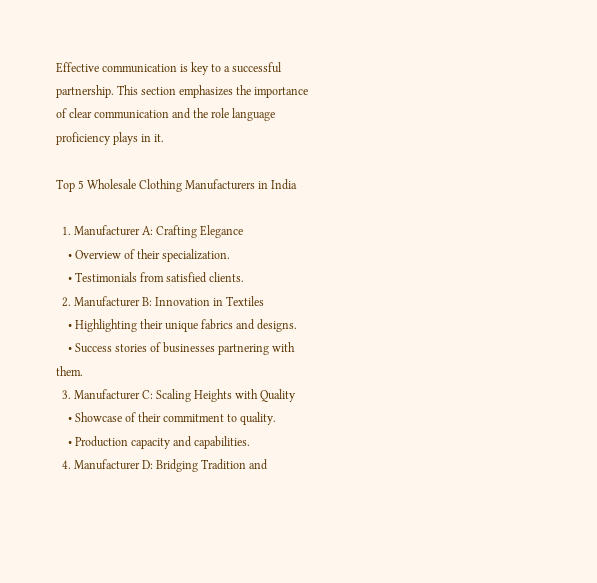Effective communication is key to a successful partnership. This section emphasizes the importance of clear communication and the role language proficiency plays in it.

Top 5 Wholesale Clothing Manufacturers in India

  1. Manufacturer A: Crafting Elegance
    • Overview of their specialization.
    • Testimonials from satisfied clients.
  2. Manufacturer B: Innovation in Textiles
    • Highlighting their unique fabrics and designs.
    • Success stories of businesses partnering with them.
  3. Manufacturer C: Scaling Heights with Quality
    • Showcase of their commitment to quality.
    • Production capacity and capabilities.
  4. Manufacturer D: Bridging Tradition and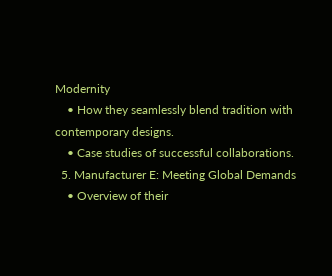Modernity
    • How they seamlessly blend tradition with contemporary designs.
    • Case studies of successful collaborations.
  5. Manufacturer E: Meeting Global Demands
    • Overview of their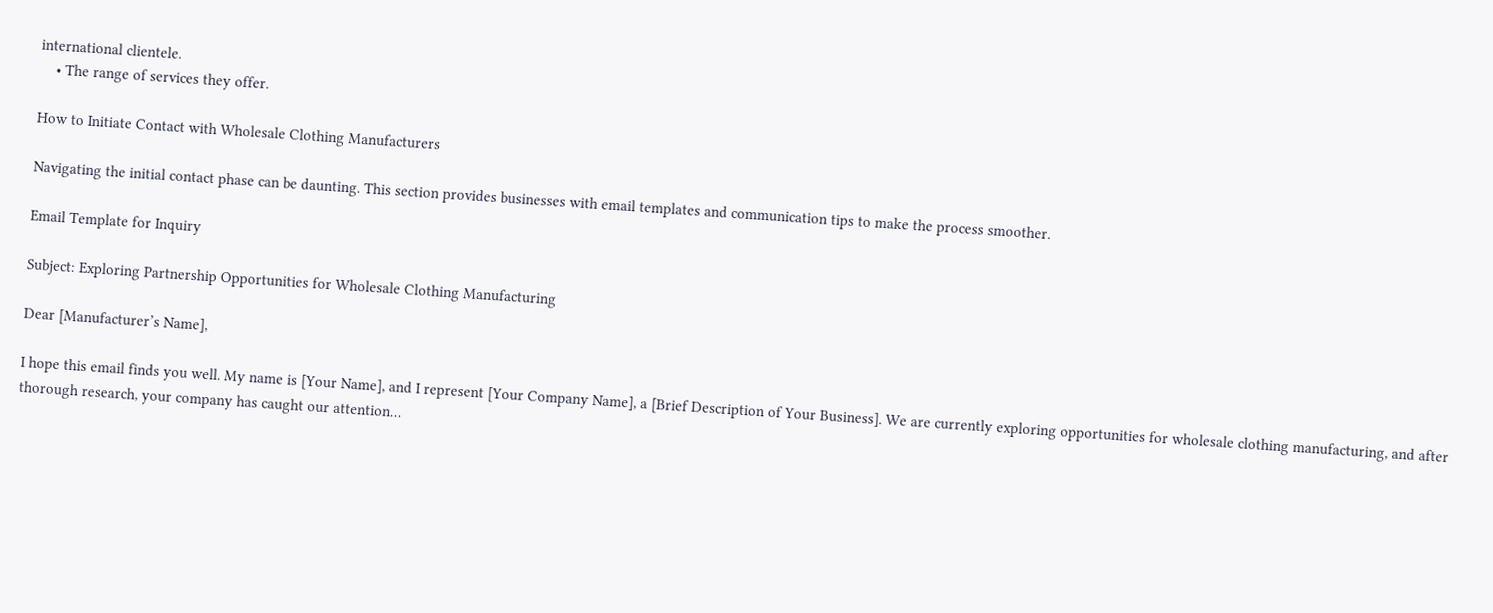international clientele.
    • The range of services they offer.

How to Initiate Contact with Wholesale Clothing Manufacturers

Navigating the initial contact phase can be daunting. This section provides businesses with email templates and communication tips to make the process smoother.

Email Template for Inquiry

Subject: Exploring Partnership Opportunities for Wholesale Clothing Manufacturing

Dear [Manufacturer’s Name],

I hope this email finds you well. My name is [Your Name], and I represent [Your Company Name], a [Brief Description of Your Business]. We are currently exploring opportunities for wholesale clothing manufacturing, and after thorough research, your company has caught our attention…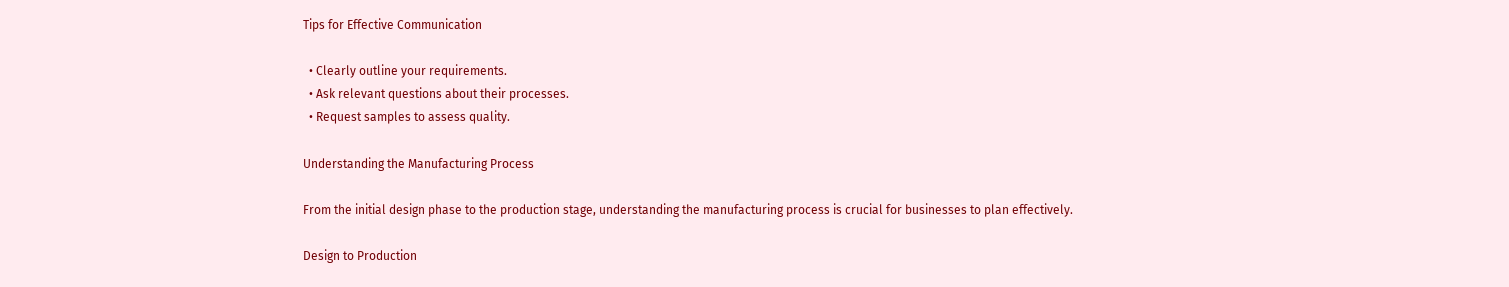Tips for Effective Communication

  • Clearly outline your requirements.
  • Ask relevant questions about their processes.
  • Request samples to assess quality.

Understanding the Manufacturing Process

From the initial design phase to the production stage, understanding the manufacturing process is crucial for businesses to plan effectively.

Design to Production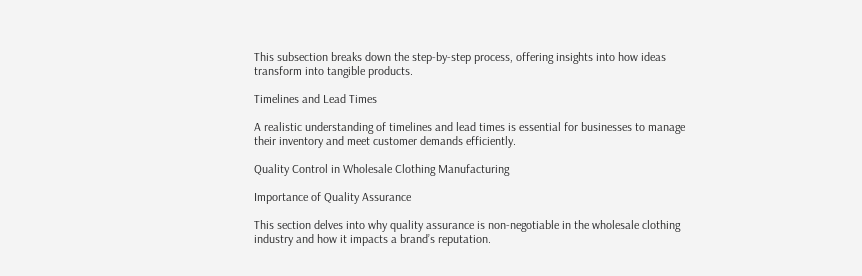This subsection breaks down the step-by-step process, offering insights into how ideas transform into tangible products.

Timelines and Lead Times

A realistic understanding of timelines and lead times is essential for businesses to manage their inventory and meet customer demands efficiently.

Quality Control in Wholesale Clothing Manufacturing

Importance of Quality Assurance

This section delves into why quality assurance is non-negotiable in the wholesale clothing industry and how it impacts a brand’s reputation.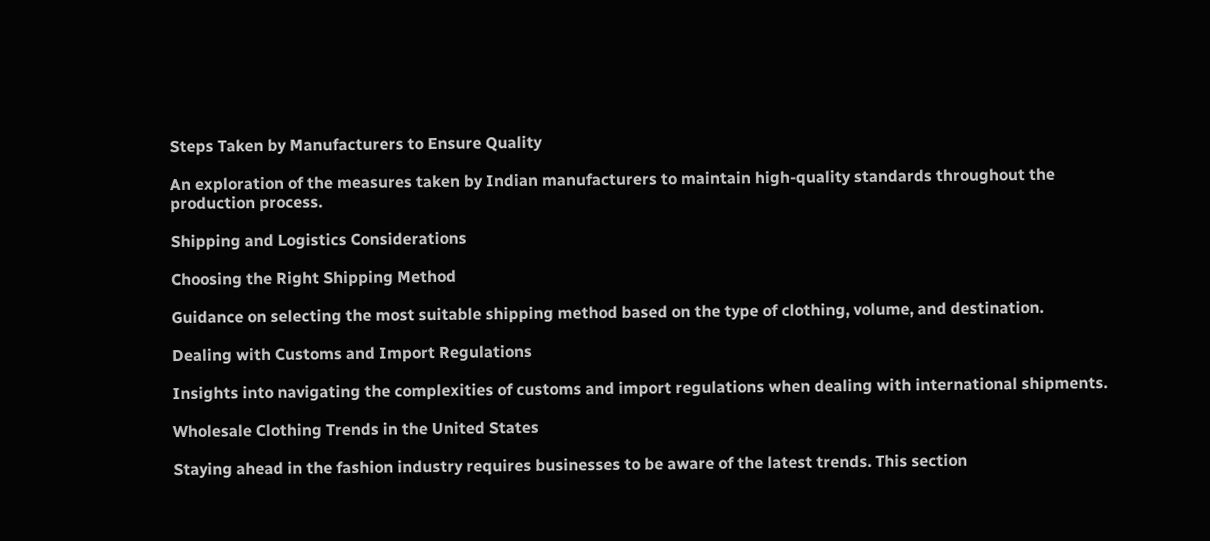Steps Taken by Manufacturers to Ensure Quality

An exploration of the measures taken by Indian manufacturers to maintain high-quality standards throughout the production process.

Shipping and Logistics Considerations

Choosing the Right Shipping Method

Guidance on selecting the most suitable shipping method based on the type of clothing, volume, and destination.

Dealing with Customs and Import Regulations

Insights into navigating the complexities of customs and import regulations when dealing with international shipments.

Wholesale Clothing Trends in the United States

Staying ahead in the fashion industry requires businesses to be aware of the latest trends. This section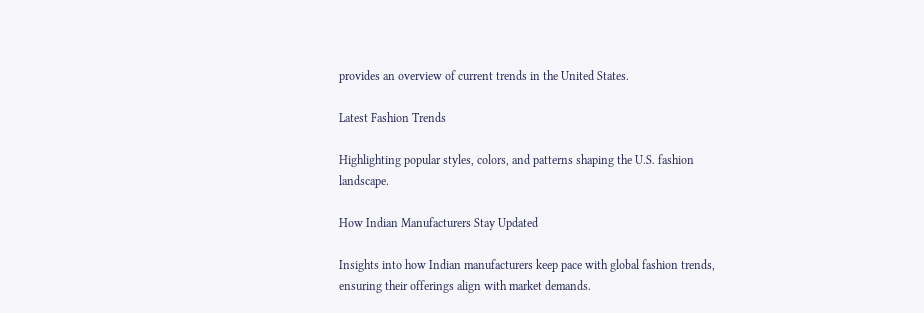provides an overview of current trends in the United States.

Latest Fashion Trends

Highlighting popular styles, colors, and patterns shaping the U.S. fashion landscape.

How Indian Manufacturers Stay Updated

Insights into how Indian manufacturers keep pace with global fashion trends, ensuring their offerings align with market demands.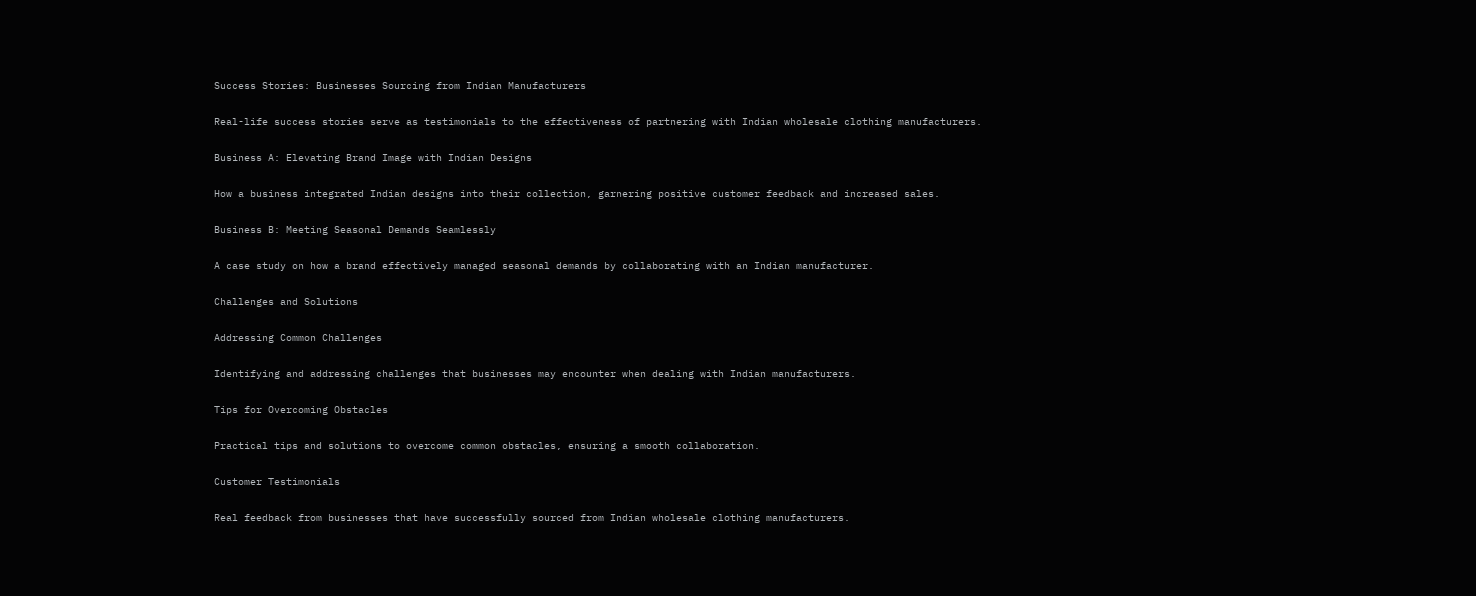Success Stories: Businesses Sourcing from Indian Manufacturers

Real-life success stories serve as testimonials to the effectiveness of partnering with Indian wholesale clothing manufacturers.

Business A: Elevating Brand Image with Indian Designs

How a business integrated Indian designs into their collection, garnering positive customer feedback and increased sales.

Business B: Meeting Seasonal Demands Seamlessly

A case study on how a brand effectively managed seasonal demands by collaborating with an Indian manufacturer.

Challenges and Solutions

Addressing Common Challenges

Identifying and addressing challenges that businesses may encounter when dealing with Indian manufacturers.

Tips for Overcoming Obstacles

Practical tips and solutions to overcome common obstacles, ensuring a smooth collaboration.

Customer Testimonials

Real feedback from businesses that have successfully sourced from Indian wholesale clothing manufacturers.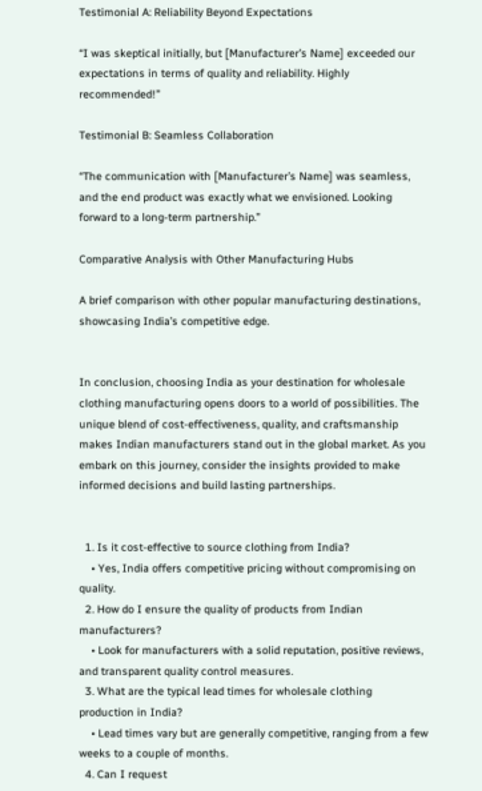Testimonial A: Reliability Beyond Expectations

“I was skeptical initially, but [Manufacturer’s Name] exceeded our expectations in terms of quality and reliability. Highly recommended!”

Testimonial B: Seamless Collaboration

“The communication with [Manufacturer’s Name] was seamless, and the end product was exactly what we envisioned. Looking forward to a long-term partnership.”

Comparative Analysis with Other Manufacturing Hubs

A brief comparison with other popular manufacturing destinations, showcasing India’s competitive edge.


In conclusion, choosing India as your destination for wholesale clothing manufacturing opens doors to a world of possibilities. The unique blend of cost-effectiveness, quality, and craftsmanship makes Indian manufacturers stand out in the global market. As you embark on this journey, consider the insights provided to make informed decisions and build lasting partnerships.


  1. Is it cost-effective to source clothing from India?
    • Yes, India offers competitive pricing without compromising on quality.
  2. How do I ensure the quality of products from Indian manufacturers?
    • Look for manufacturers with a solid reputation, positive reviews, and transparent quality control measures.
  3. What are the typical lead times for wholesale clothing production in India?
    • Lead times vary but are generally competitive, ranging from a few weeks to a couple of months.
  4. Can I request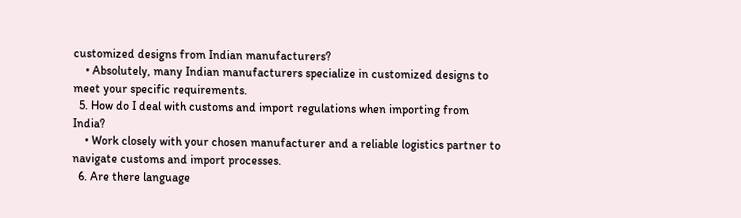customized designs from Indian manufacturers?
    • Absolutely, many Indian manufacturers specialize in customized designs to meet your specific requirements.
  5. How do I deal with customs and import regulations when importing from India?
    • Work closely with your chosen manufacturer and a reliable logistics partner to navigate customs and import processes.
  6. Are there language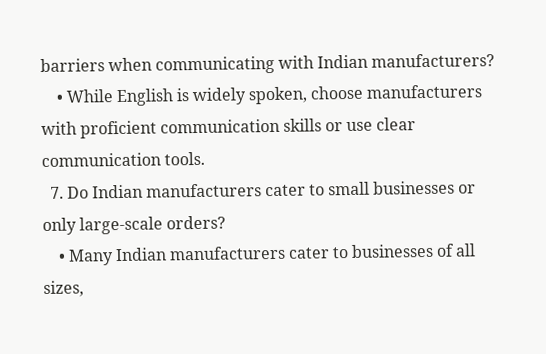barriers when communicating with Indian manufacturers?
    • While English is widely spoken, choose manufacturers with proficient communication skills or use clear communication tools.
  7. Do Indian manufacturers cater to small businesses or only large-scale orders?
    • Many Indian manufacturers cater to businesses of all sizes,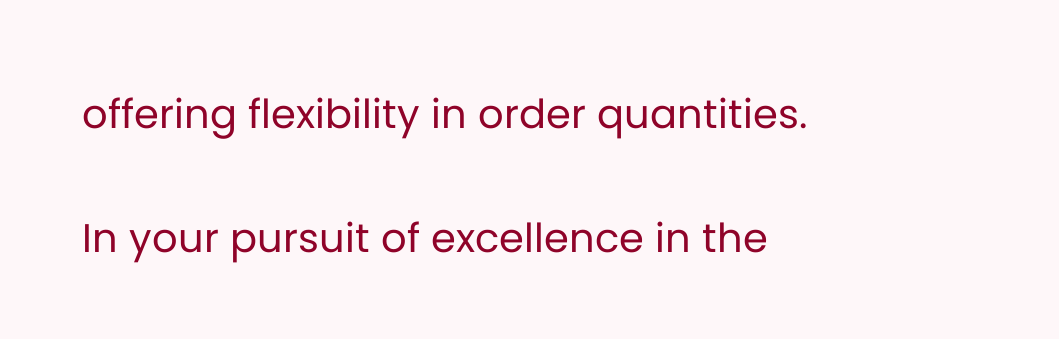offering flexibility in order quantities.

In your pursuit of excellence in the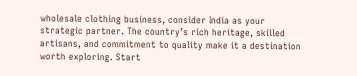wholesale clothing business, consider India as your strategic partner. The country’s rich heritage, skilled artisans, and commitment to quality make it a destination worth exploring. Start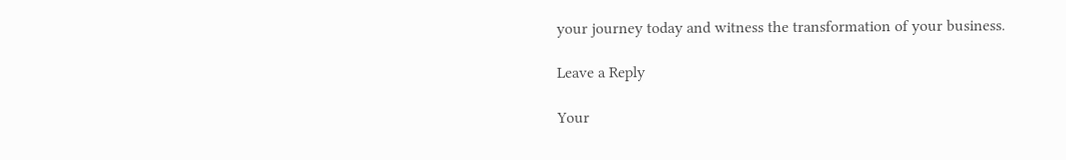your journey today and witness the transformation of your business.

Leave a Reply

Your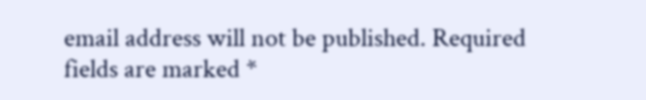email address will not be published. Required fields are marked *